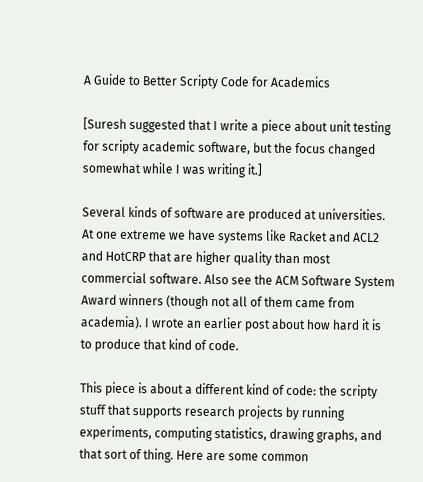A Guide to Better Scripty Code for Academics

[Suresh suggested that I write a piece about unit testing for scripty academic software, but the focus changed somewhat while I was writing it.]

Several kinds of software are produced at universities. At one extreme we have systems like Racket and ACL2 and HotCRP that are higher quality than most commercial software. Also see the ACM Software System Award winners (though not all of them came from academia). I wrote an earlier post about how hard it is to produce that kind of code.

This piece is about a different kind of code: the scripty stuff that supports research projects by running experiments, computing statistics, drawing graphs, and that sort of thing. Here are some common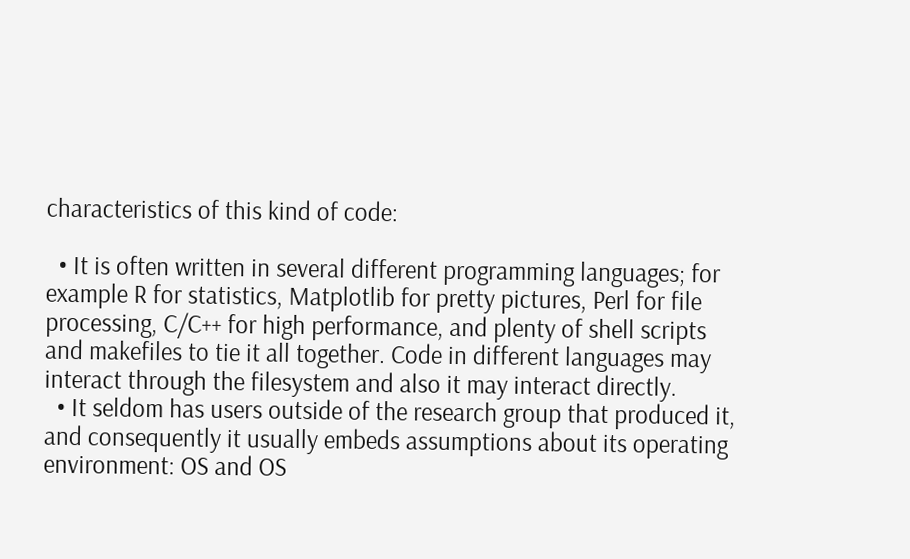characteristics of this kind of code:

  • It is often written in several different programming languages; for example R for statistics, Matplotlib for pretty pictures, Perl for file processing, C/C++ for high performance, and plenty of shell scripts and makefiles to tie it all together. Code in different languages may interact through the filesystem and also it may interact directly.
  • It seldom has users outside of the research group that produced it, and consequently it usually embeds assumptions about its operating environment: OS and OS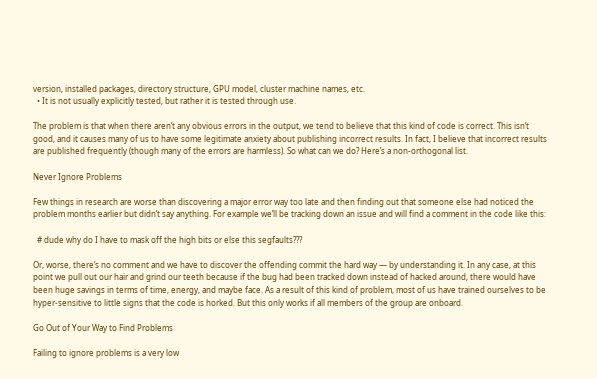version, installed packages, directory structure, GPU model, cluster machine names, etc.
  • It is not usually explicitly tested, but rather it is tested through use.

The problem is that when there aren’t any obvious errors in the output, we tend to believe that this kind of code is correct. This isn’t good, and it causes many of us to have some legitimate anxiety about publishing incorrect results. In fact, I believe that incorrect results are published frequently (though many of the errors are harmless). So what can we do? Here’s a non-orthogonal list.

Never Ignore Problems

Few things in research are worse than discovering a major error way too late and then finding out that someone else had noticed the problem months earlier but didn’t say anything. For example we’ll be tracking down an issue and will find a comment in the code like this:

  # dude why do I have to mask off the high bits or else this segfaults???

Or, worse, there’s no comment and we have to discover the offending commit the hard way — by understanding it. In any case, at this point we pull out our hair and grind our teeth because if the bug had been tracked down instead of hacked around, there would have been huge savings in terms of time, energy, and maybe face. As a result of this kind of problem, most of us have trained ourselves to be hyper-sensitive to little signs that the code is horked. But this only works if all members of the group are onboard.

Go Out of Your Way to Find Problems

Failing to ignore problems is a very low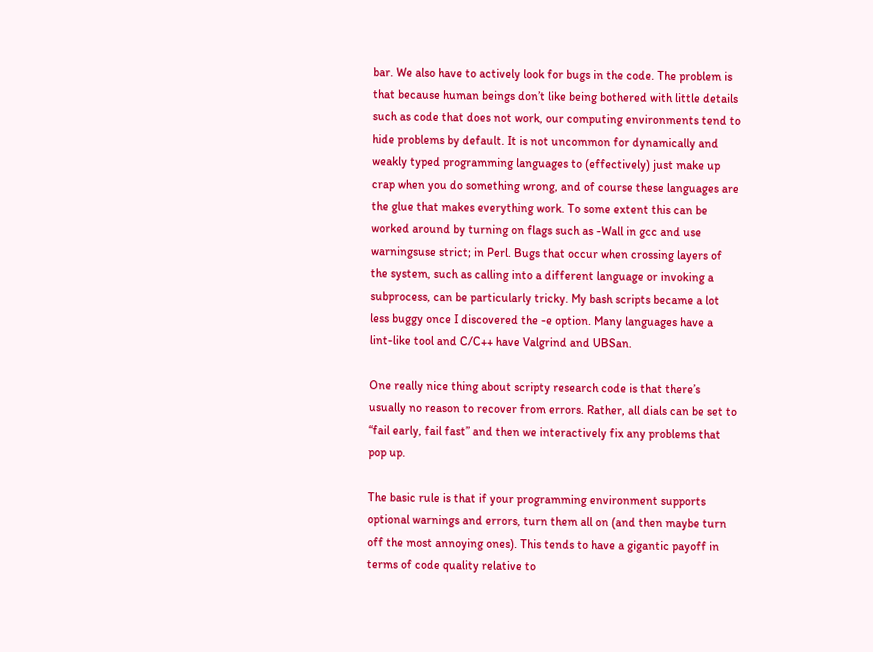bar. We also have to actively look for bugs in the code. The problem is that because human beings don’t like being bothered with little details such as code that does not work, our computing environments tend to hide problems by default. It is not uncommon for dynamically and weakly typed programming languages to (effectively) just make up crap when you do something wrong, and of course these languages are the glue that makes everything work. To some extent this can be worked around by turning on flags such as -Wall in gcc and use warningsuse strict; in Perl. Bugs that occur when crossing layers of the system, such as calling into a different language or invoking a subprocess, can be particularly tricky. My bash scripts became a lot less buggy once I discovered the -e option. Many languages have a lint-like tool and C/C++ have Valgrind and UBSan.

One really nice thing about scripty research code is that there’s usually no reason to recover from errors. Rather, all dials can be set to “fail early, fail fast” and then we interactively fix any problems that pop up.

The basic rule is that if your programming environment supports optional warnings and errors, turn them all on (and then maybe turn off the most annoying ones). This tends to have a gigantic payoff in terms of code quality relative to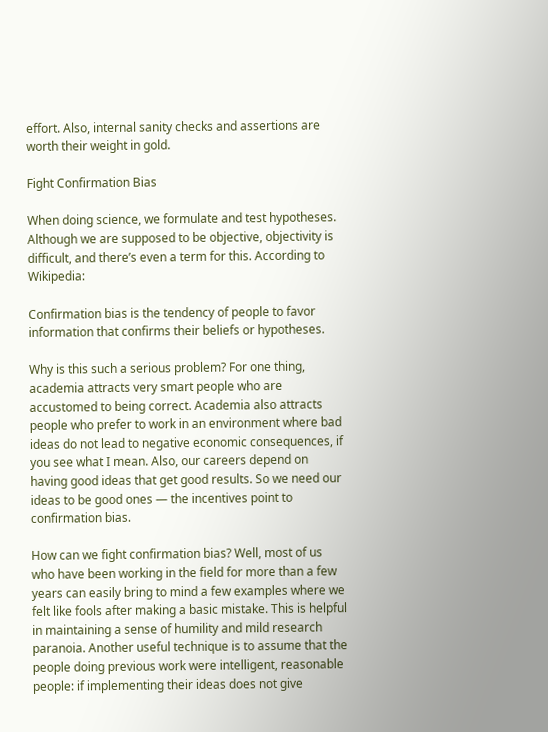effort. Also, internal sanity checks and assertions are worth their weight in gold.

Fight Confirmation Bias

When doing science, we formulate and test hypotheses. Although we are supposed to be objective, objectivity is difficult, and there’s even a term for this. According to Wikipedia:

Confirmation bias is the tendency of people to favor information that confirms their beliefs or hypotheses.

Why is this such a serious problem? For one thing, academia attracts very smart people who are accustomed to being correct. Academia also attracts people who prefer to work in an environment where bad ideas do not lead to negative economic consequences, if you see what I mean. Also, our careers depend on having good ideas that get good results. So we need our ideas to be good ones — the incentives point to confirmation bias.

How can we fight confirmation bias? Well, most of us who have been working in the field for more than a few years can easily bring to mind a few examples where we felt like fools after making a basic mistake. This is helpful in maintaining a sense of humility and mild research paranoia. Another useful technique is to assume that the people doing previous work were intelligent, reasonable people: if implementing their ideas does not give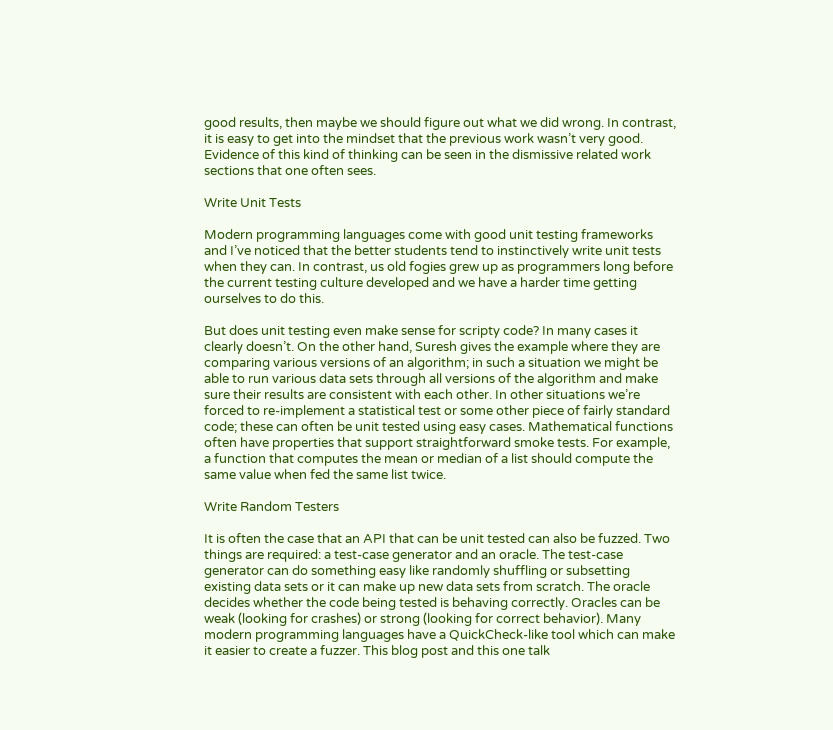good results, then maybe we should figure out what we did wrong. In contrast, it is easy to get into the mindset that the previous work wasn’t very good. Evidence of this kind of thinking can be seen in the dismissive related work sections that one often sees.

Write Unit Tests

Modern programming languages come with good unit testing frameworks and I’ve noticed that the better students tend to instinctively write unit tests when they can. In contrast, us old fogies grew up as programmers long before the current testing culture developed and we have a harder time getting ourselves to do this.

But does unit testing even make sense for scripty code? In many cases it clearly doesn’t. On the other hand, Suresh gives the example where they are comparing various versions of an algorithm; in such a situation we might be able to run various data sets through all versions of the algorithm and make sure their results are consistent with each other. In other situations we’re forced to re-implement a statistical test or some other piece of fairly standard code; these can often be unit tested using easy cases. Mathematical functions often have properties that support straightforward smoke tests. For example, a function that computes the mean or median of a list should compute the same value when fed the same list twice.

Write Random Testers

It is often the case that an API that can be unit tested can also be fuzzed. Two things are required: a test-case generator and an oracle. The test-case generator can do something easy like randomly shuffling or subsetting existing data sets or it can make up new data sets from scratch. The oracle decides whether the code being tested is behaving correctly. Oracles can be weak (looking for crashes) or strong (looking for correct behavior). Many modern programming languages have a QuickCheck-like tool which can make it easier to create a fuzzer. This blog post and this one talk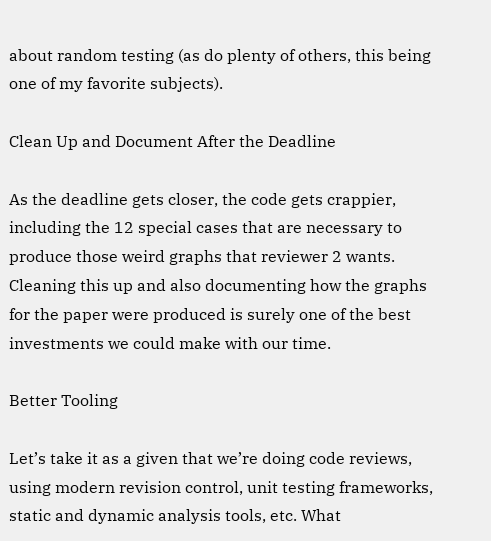about random testing (as do plenty of others, this being one of my favorite subjects).

Clean Up and Document After the Deadline

As the deadline gets closer, the code gets crappier, including the 12 special cases that are necessary to produce those weird graphs that reviewer 2 wants. Cleaning this up and also documenting how the graphs for the paper were produced is surely one of the best investments we could make with our time.

Better Tooling

Let’s take it as a given that we’re doing code reviews, using modern revision control, unit testing frameworks, static and dynamic analysis tools, etc. What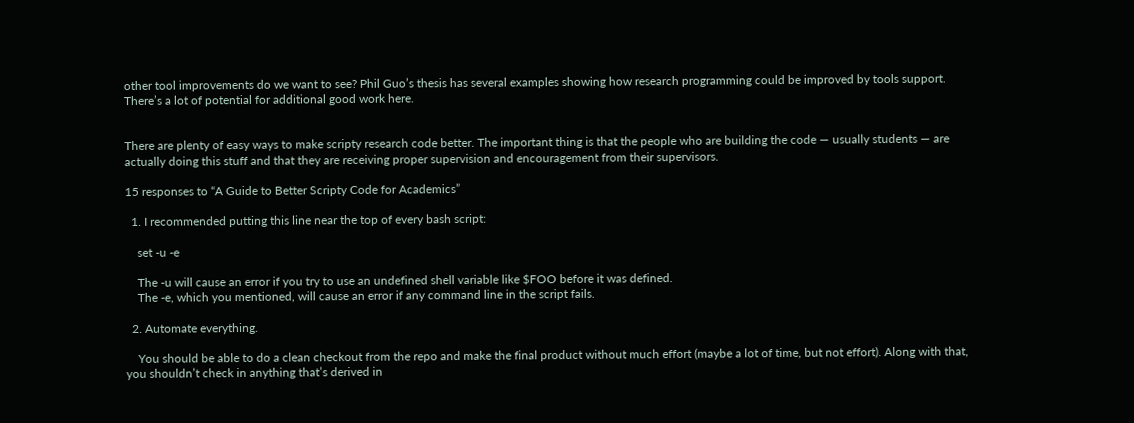other tool improvements do we want to see? Phil Guo’s thesis has several examples showing how research programming could be improved by tools support. There’s a lot of potential for additional good work here.


There are plenty of easy ways to make scripty research code better. The important thing is that the people who are building the code — usually students — are actually doing this stuff and that they are receiving proper supervision and encouragement from their supervisors.

15 responses to “A Guide to Better Scripty Code for Academics”

  1. I recommended putting this line near the top of every bash script:

    set -u -e

    The -u will cause an error if you try to use an undefined shell variable like $FOO before it was defined.
    The -e, which you mentioned, will cause an error if any command line in the script fails.

  2. Automate everything.

    You should be able to do a clean checkout from the repo and make the final product without much effort (maybe a lot of time, but not effort). Along with that, you shouldn’t check in anything that’s derived in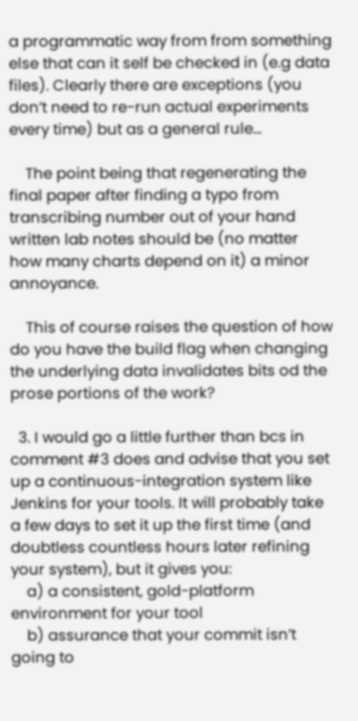a programmatic way from from something else that can it self be checked in (e.g data files). Clearly there are exceptions (you don’t need to re-run actual experiments every time) but as a general rule…

    The point being that regenerating the final paper after finding a typo from transcribing number out of your hand written lab notes should be (no matter how many charts depend on it) a minor annoyance.

    This of course raises the question of how do you have the build flag when changing the underlying data invalidates bits od the prose portions of the work?

  3. I would go a little further than bcs in comment #3 does and advise that you set up a continuous-integration system like Jenkins for your tools. It will probably take a few days to set it up the first time (and doubtless countless hours later refining your system), but it gives you:
    a) a consistent, gold-platform environment for your tool
    b) assurance that your commit isn’t going to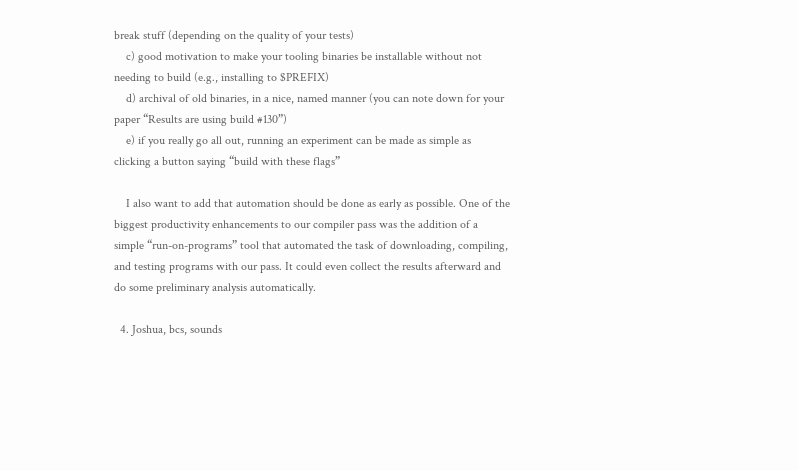break stuff (depending on the quality of your tests)
    c) good motivation to make your tooling binaries be installable without not needing to build (e.g., installing to $PREFIX)
    d) archival of old binaries, in a nice, named manner (you can note down for your paper “Results are using build #130”)
    e) if you really go all out, running an experiment can be made as simple as clicking a button saying “build with these flags”

    I also want to add that automation should be done as early as possible. One of the biggest productivity enhancements to our compiler pass was the addition of a simple “run-on-programs” tool that automated the task of downloading, compiling, and testing programs with our pass. It could even collect the results afterward and do some preliminary analysis automatically.

  4. Joshua, bcs, sounds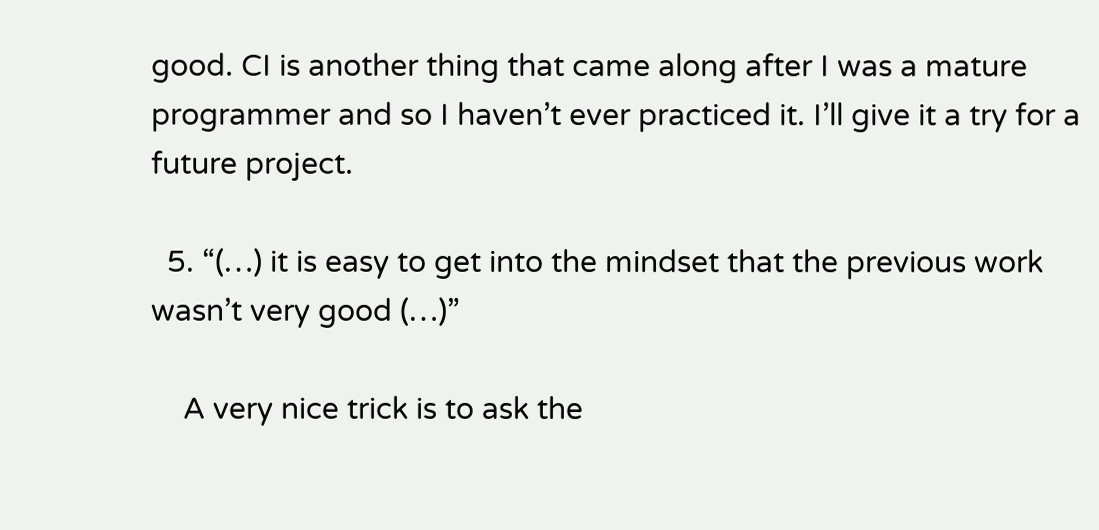good. CI is another thing that came along after I was a mature programmer and so I haven’t ever practiced it. I’ll give it a try for a future project.

  5. “(…) it is easy to get into the mindset that the previous work wasn’t very good (…)”

    A very nice trick is to ask the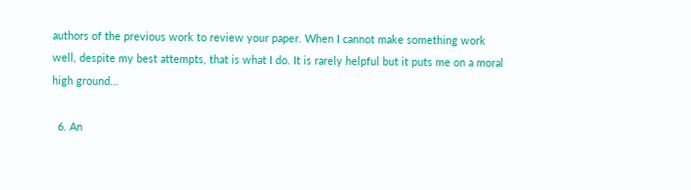authors of the previous work to review your paper. When I cannot make something work well, despite my best attempts, that is what I do. It is rarely helpful but it puts me on a moral high ground…

  6. An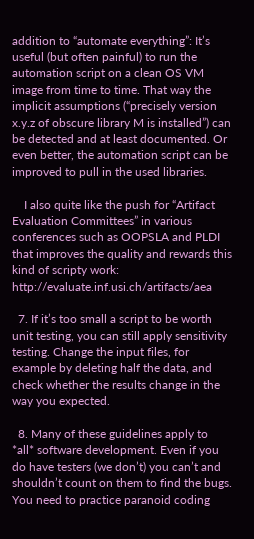addition to “automate everything”: It’s useful (but often painful) to run the automation script on a clean OS VM image from time to time. That way the implicit assumptions (“precisely version x.y.z of obscure library M is installed”) can be detected and at least documented. Or even better, the automation script can be improved to pull in the used libraries.

    I also quite like the push for “Artifact Evaluation Committees” in various conferences such as OOPSLA and PLDI that improves the quality and rewards this kind of scripty work: http://evaluate.inf.usi.ch/artifacts/aea

  7. If it’s too small a script to be worth unit testing, you can still apply sensitivity testing. Change the input files, for example by deleting half the data, and check whether the results change in the way you expected.

  8. Many of these guidelines apply to *all* software development. Even if you do have testers (we don’t) you can’t and shouldn’t count on them to find the bugs. You need to practice paranoid coding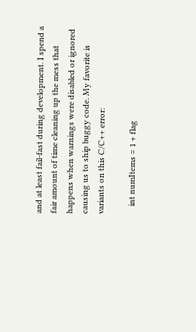and at least fail-fast during development. I spend a fair amount of time cleaning up the mess that happens when warnings were disabled or ignored causing us to ship buggy code. My favorite is variants on this C/C++ error:

    int numItems = 1 + flag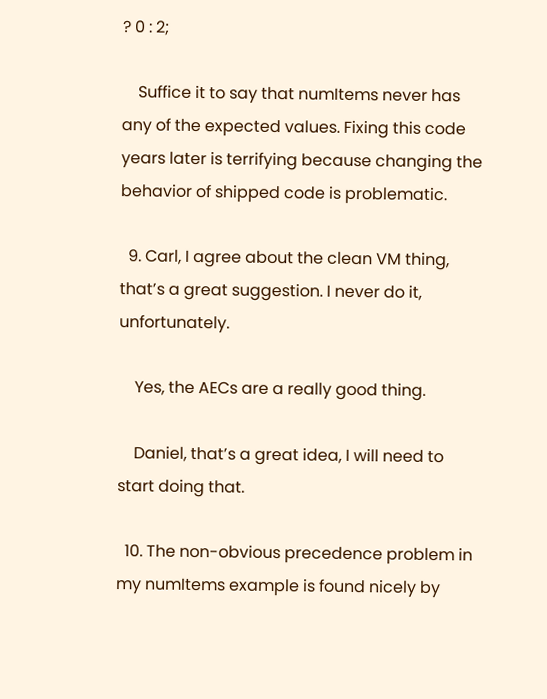? 0 : 2;

    Suffice it to say that numItems never has any of the expected values. Fixing this code years later is terrifying because changing the behavior of shipped code is problematic.

  9. Carl, I agree about the clean VM thing, that’s a great suggestion. I never do it, unfortunately.

    Yes, the AECs are a really good thing.

    Daniel, that’s a great idea, I will need to start doing that.

  10. The non-obvious precedence problem in my numItems example is found nicely by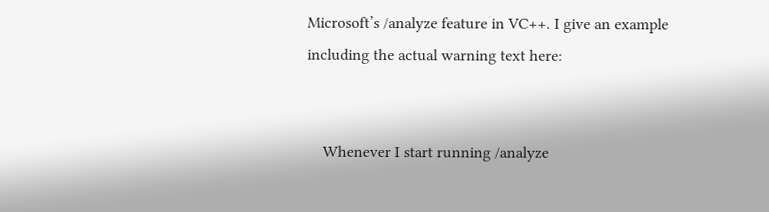Microsoft’s /analyze feature in VC++. I give an example including the actual warning text here:


    Whenever I start running /analyze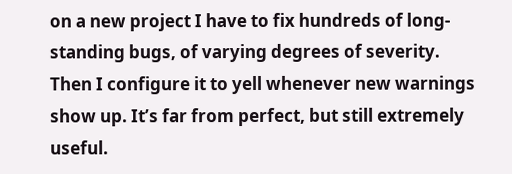on a new project I have to fix hundreds of long-standing bugs, of varying degrees of severity. Then I configure it to yell whenever new warnings show up. It’s far from perfect, but still extremely useful.